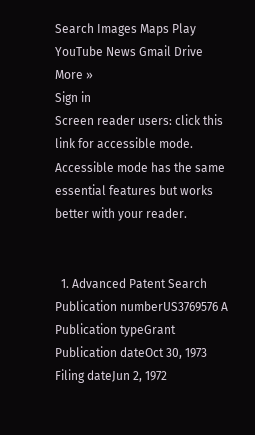Search Images Maps Play YouTube News Gmail Drive More »
Sign in
Screen reader users: click this link for accessible mode. Accessible mode has the same essential features but works better with your reader.


  1. Advanced Patent Search
Publication numberUS3769576 A
Publication typeGrant
Publication dateOct 30, 1973
Filing dateJun 2, 1972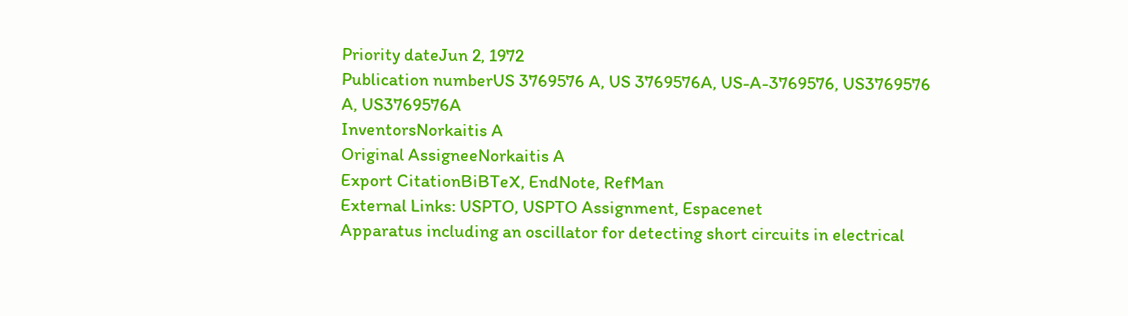Priority dateJun 2, 1972
Publication numberUS 3769576 A, US 3769576A, US-A-3769576, US3769576 A, US3769576A
InventorsNorkaitis A
Original AssigneeNorkaitis A
Export CitationBiBTeX, EndNote, RefMan
External Links: USPTO, USPTO Assignment, Espacenet
Apparatus including an oscillator for detecting short circuits in electrical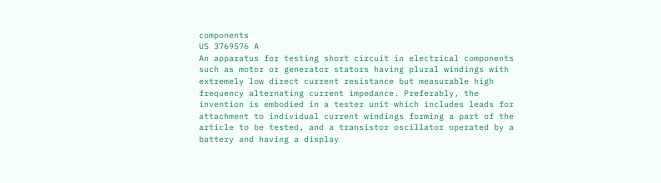components
US 3769576 A
An apparatus for testing short circuit in electrical components such as motor or generator stators having plural windings with extremely low direct current resistance but measurable high frequency alternating current impedance. Preferably, the invention is embodied in a tester unit which includes leads for attachment to individual current windings forming a part of the article to be tested, and a transistor oscillator operated by a battery and having a display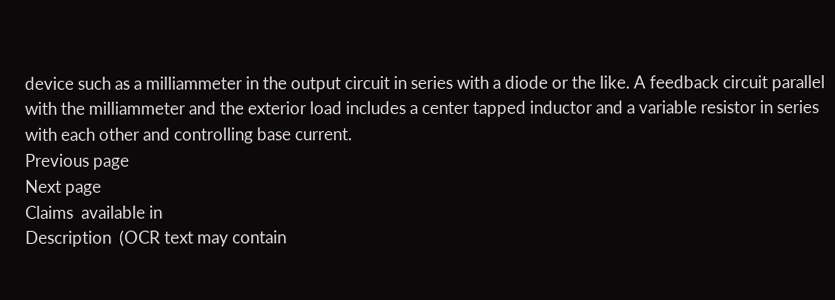device such as a milliammeter in the output circuit in series with a diode or the like. A feedback circuit parallel with the milliammeter and the exterior load includes a center tapped inductor and a variable resistor in series with each other and controlling base current.
Previous page
Next page
Claims  available in
Description  (OCR text may contain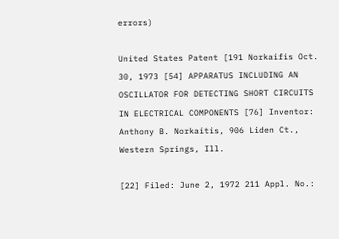errors)

United States Patent [191 Norkaifis Oct. 30, 1973 [54] APPARATUS INCLUDING AN OSCILLATOR FOR DETECTING SHORT CIRCUITS IN ELECTRICAL COMPONENTS [76] Inventor: Anthony B. Norkaitis, 906 Liden Ct., Western Springs, Ill.

[22] Filed: June 2, 1972 211 Appl. No.: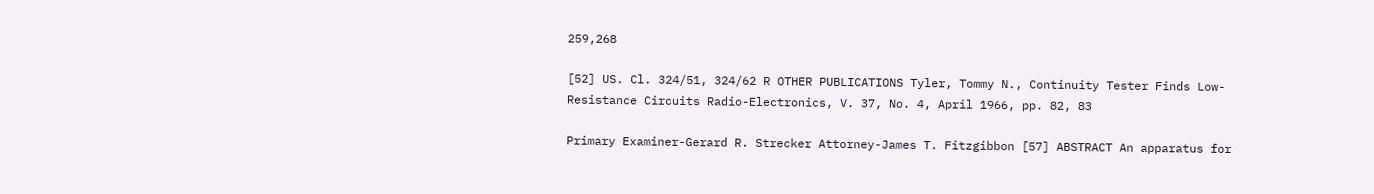259,268

[52] US. Cl. 324/51, 324/62 R OTHER PUBLICATIONS Tyler, Tommy N., Continuity Tester Finds Low-Resistance Circuits Radio-Electronics, V. 37, No. 4, April 1966, pp. 82, 83

Primary Examiner-Gerard R. Strecker Attorney-James T. Fitzgibbon [57] ABSTRACT An apparatus for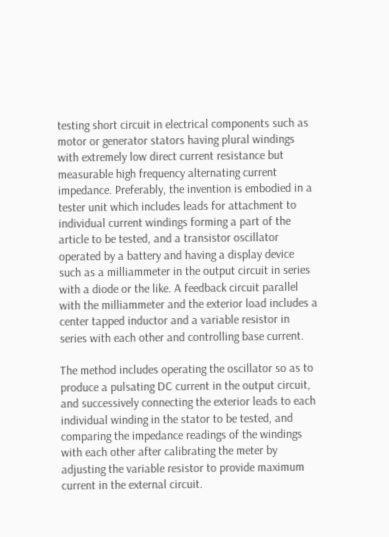testing short circuit in electrical components such as motor or generator stators having plural windings with extremely low direct current resistance but measurable high frequency alternating current impedance. Preferably, the invention is embodied in a tester unit which includes leads for attachment to individual current windings forming a part of the article to be tested, and a transistor oscillator operated by a battery and having a display device such as a milliammeter in the output circuit in series with a diode or the like. A feedback circuit parallel with the milliammeter and the exterior load includes a center tapped inductor and a variable resistor in series with each other and controlling base current.

The method includes operating the oscillator so as to produce a pulsating DC current in the output circuit, and successively connecting the exterior leads to each individual winding in the stator to be tested, and comparing the impedance readings of the windings with each other after calibrating the meter by adjusting the variable resistor to provide maximum current in the external circuit.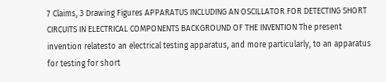7 Claims, 3 Drawing Figures APPARATUS INCLUDING AN OSCILLATOR FOR DETECTING SHORT CIRCUITS IN ELECTRICAL COMPONENTS BACKGROUND OF THE INVENTION The present invention relatesto an electrical testing apparatus, and more particularly, to an apparatus for testing for short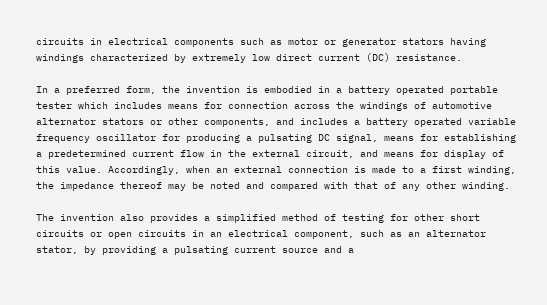circuits in electrical components such as motor or generator stators having windings characterized by extremely low direct current (DC) resistance.

In a preferred form, the invention is embodied in a battery operated portable tester which includes means for connection across the windings of automotive alternator stators or other components, and includes a battery operated variable frequency oscillator for producing a pulsating DC signal, means for establishing a predetermined current flow in the external circuit, and means for display of this value. Accordingly, when an external connection is made to a first winding, the impedance thereof may be noted and compared with that of any other winding.

The invention also provides a simplified method of testing for other short circuits or open circuits in an electrical component, such as an alternator stator, by providing a pulsating current source and a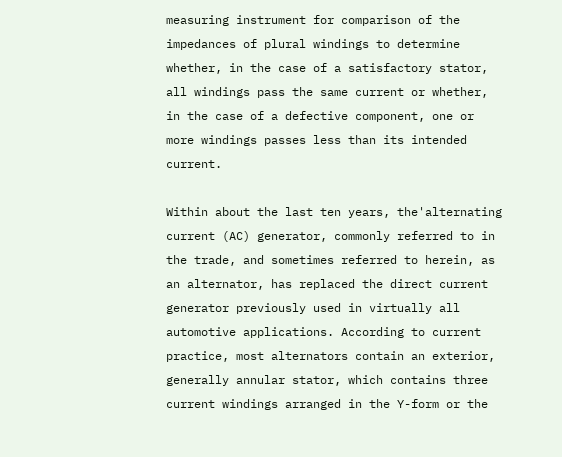measuring instrument for comparison of the impedances of plural windings to determine whether, in the case of a satisfactory stator, all windings pass the same current or whether, in the case of a defective component, one or more windings passes less than its intended current.

Within about the last ten years, the'alternating current (AC) generator, commonly referred to in the trade, and sometimes referred to herein, as an alternator, has replaced the direct current generator previously used in virtually all automotive applications. According to current practice, most alternators contain an exterior, generally annular stator, which contains three current windings arranged in the Y-form or the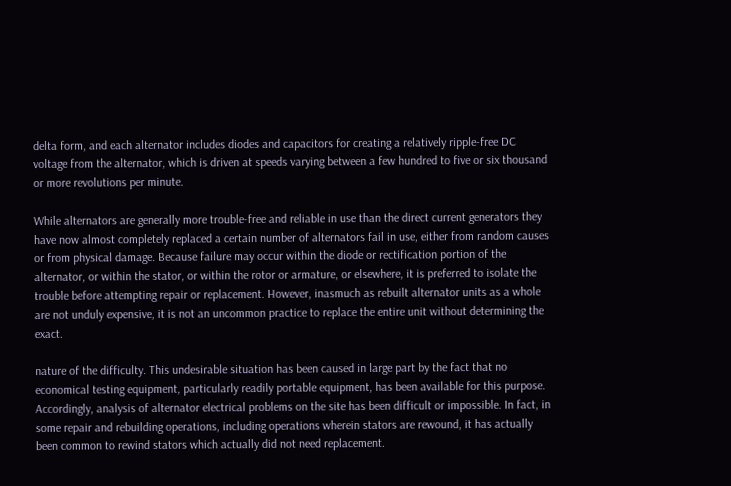delta form, and each alternator includes diodes and capacitors for creating a relatively ripple-free DC voltage from the alternator, which is driven at speeds varying between a few hundred to five or six thousand or more revolutions per minute.

While alternators are generally more trouble-free and reliable in use than the direct current generators they have now almost completely replaced a certain number of alternators fail in use, either from random causes or from physical damage. Because failure may occur within the diode or rectification portion of the alternator, or within the stator, or within the rotor or armature, or elsewhere, it is preferred to isolate the trouble before attempting repair or replacement. However, inasmuch as rebuilt alternator units as a whole are not unduly expensive, it is not an uncommon practice to replace the entire unit without determining the exact.

nature of the difficulty. This undesirable situation has been caused in large part by the fact that no economical testing equipment, particularly readily portable equipment, has been available for this purpose. Accordingly, analysis of alternator electrical problems on the site has been difficult or impossible. In fact, in some repair and rebuilding operations, including operations wherein stators are rewound, it has actually been common to rewind stators which actually did not need replacement.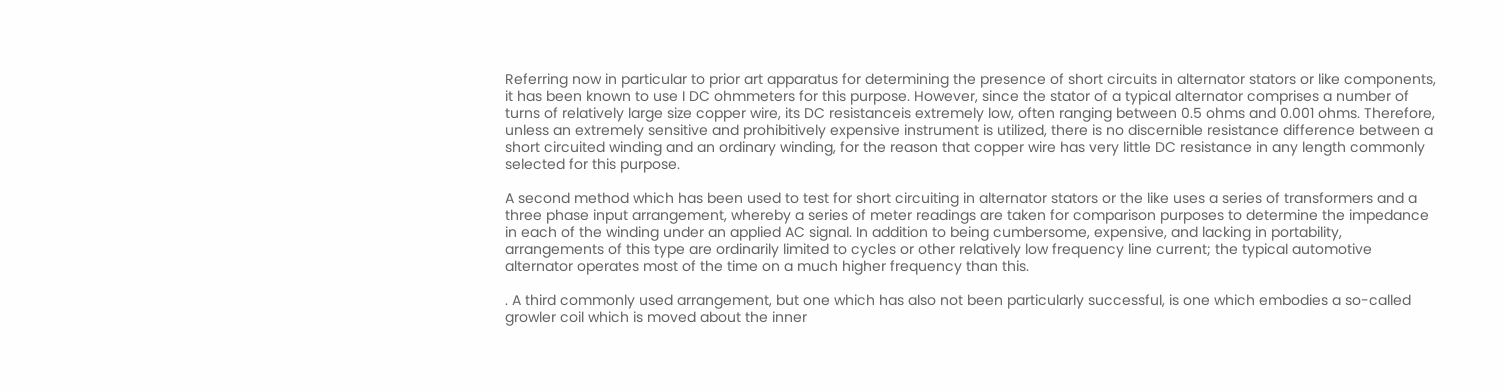Referring now in particular to prior art apparatus for determining the presence of short circuits in alternator stators or like components, it has been known to use I DC ohmmeters for this purpose. However, since the stator of a typical alternator comprises a number of turns of relatively large size copper wire, its DC resistanceis extremely low, often ranging between 0.5 ohms and 0.001 ohms. Therefore, unless an extremely sensitive and prohibitively expensive instrument is utilized, there is no discernible resistance difference between a short circuited winding and an ordinary winding, for the reason that copper wire has very little DC resistance in any length commonly selected for this purpose.

A second method which has been used to test for short circuiting in alternator stators or the like uses a series of transformers and a three phase input arrangement, whereby a series of meter readings are taken for comparison purposes to determine the impedance in each of the winding under an applied AC signal. In addition to being cumbersome, expensive, and lacking in portability, arrangements of this type are ordinarily limited to cycles or other relatively low frequency line current; the typical automotive alternator operates most of the time on a much higher frequency than this.

. A third commonly used arrangement, but one which has also not been particularly successful, is one which embodies a so-called growler coil which is moved about the inner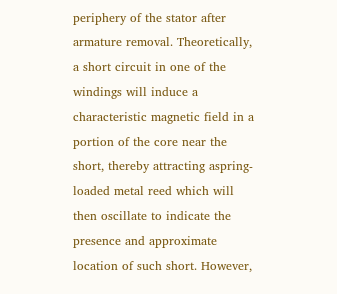periphery of the stator after armature removal. Theoretically, a short circuit in one of the windings will induce a characteristic magnetic field in a portion of the core near the short, thereby attracting aspring-loaded metal reed which will then oscillate to indicate the presence and approximate location of such short. However,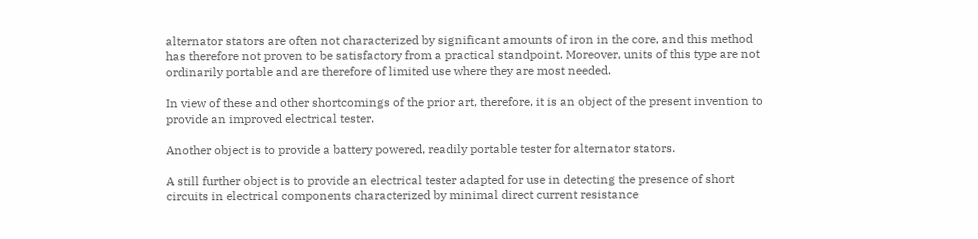alternator stators are often not characterized by significant amounts of iron in the core, and this method has therefore not proven to be satisfactory from a practical standpoint. Moreover, units of this type are not ordinarily portable and are therefore of limited use where they are most needed.

In view of these and other shortcomings of the prior art, therefore, it is an object of the present invention to provide an improved electrical tester.

Another object is to provide a battery powered, readily portable tester for alternator stators.

A still further object is to provide an electrical tester adapted for use in detecting the presence of short circuits in electrical components characterized by minimal direct current resistance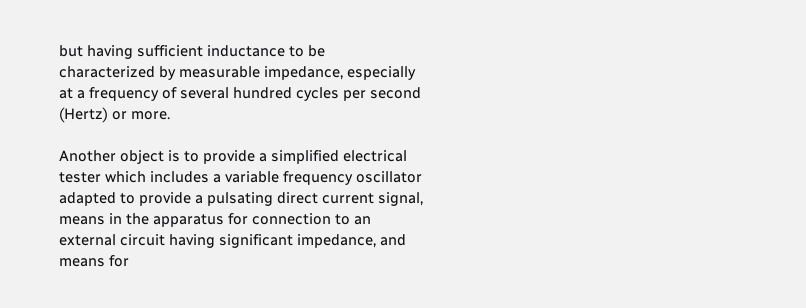but having sufficient inductance to be characterized by measurable impedance, especially at a frequency of several hundred cycles per second (Hertz) or more.

Another object is to provide a simplified electrical tester which includes a variable frequency oscillator adapted to provide a pulsating direct current signal, means in the apparatus for connection to an external circuit having significant impedance, and means for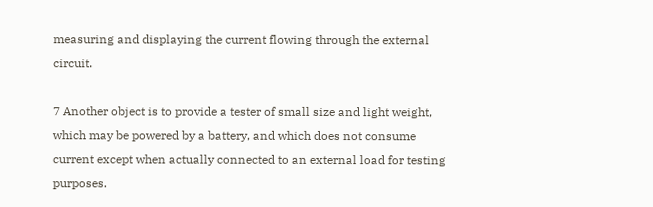measuring and displaying the current flowing through the external circuit.

7 Another object is to provide a tester of small size and light weight, which may be powered by a battery, and which does not consume current except when actually connected to an external load for testing purposes.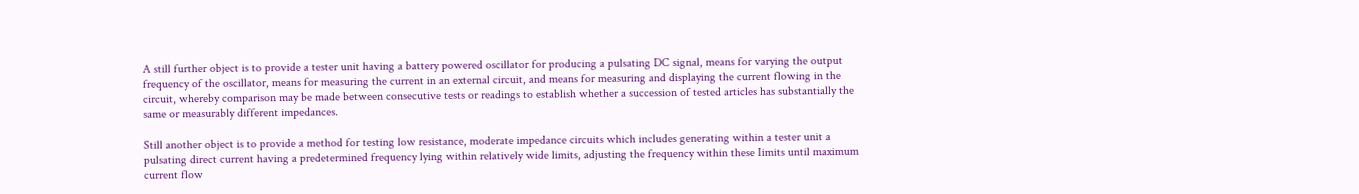A still further object is to provide a tester unit having a battery powered oscillator for producing a pulsating DC signal, means for varying the output frequency of the oscillator, means for measuring the current in an external circuit, and means for measuring and displaying the current flowing in the circuit, whereby comparison may be made between consecutive tests or readings to establish whether a succession of tested articles has substantially the same or measurably different impedances.

Still another object is to provide a method for testing low resistance, moderate impedance circuits which includes generating within a tester unit a pulsating direct current having a predetermined frequency lying within relatively wide limits, adjusting the frequency within these Iimits until maximum current flow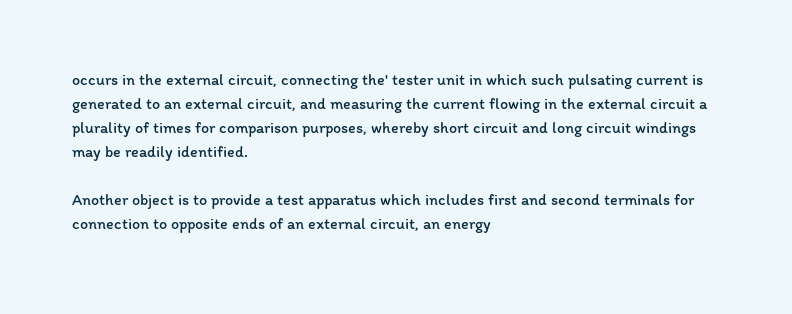occurs in the external circuit, connecting the' tester unit in which such pulsating current is generated to an external circuit, and measuring the current flowing in the external circuit a plurality of times for comparison purposes, whereby short circuit and long circuit windings may be readily identified.

Another object is to provide a test apparatus which includes first and second terminals for connection to opposite ends of an external circuit, an energy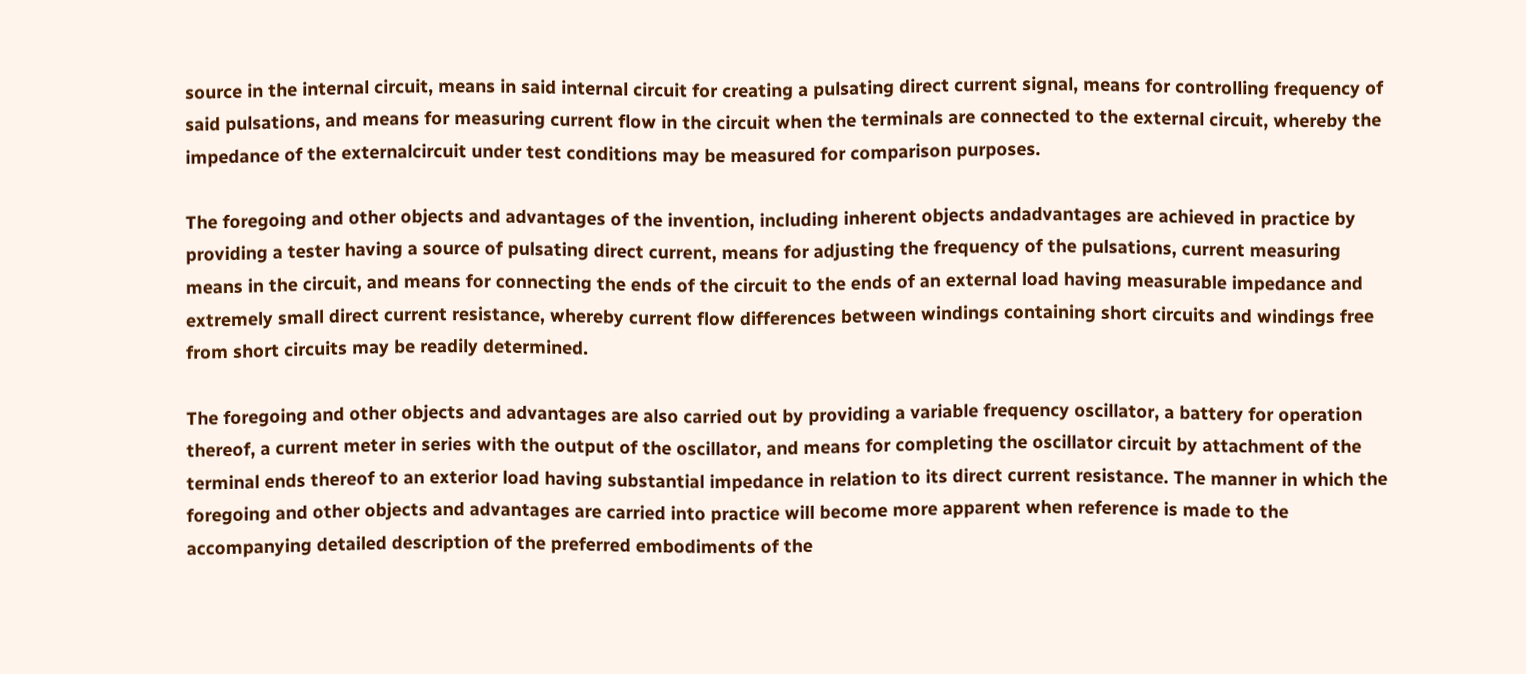source in the internal circuit, means in said internal circuit for creating a pulsating direct current signal, means for controlling frequency of said pulsations, and means for measuring current flow in the circuit when the terminals are connected to the external circuit, whereby the impedance of the externalcircuit under test conditions may be measured for comparison purposes.

The foregoing and other objects and advantages of the invention, including inherent objects andadvantages are achieved in practice by providing a tester having a source of pulsating direct current, means for adjusting the frequency of the pulsations, current measuring means in the circuit, and means for connecting the ends of the circuit to the ends of an external load having measurable impedance and extremely small direct current resistance, whereby current flow differences between windings containing short circuits and windings free from short circuits may be readily determined.

The foregoing and other objects and advantages are also carried out by providing a variable frequency oscillator, a battery for operation thereof, a current meter in series with the output of the oscillator, and means for completing the oscillator circuit by attachment of the terminal ends thereof to an exterior load having substantial impedance in relation to its direct current resistance. The manner in which the foregoing and other objects and advantages are carried into practice will become more apparent when reference is made to the accompanying detailed description of the preferred embodiments of the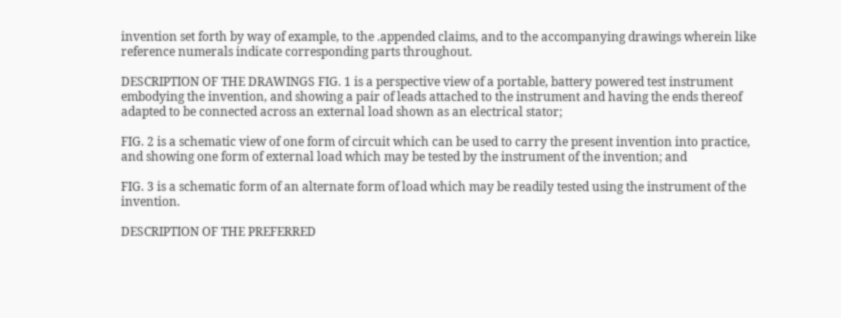invention set forth by way of example, to the .appended claims, and to the accompanying drawings wherein like reference numerals indicate corresponding parts throughout.

DESCRIPTION OF THE DRAWINGS FIG. 1 is a perspective view of a portable, battery powered test instrument embodying the invention, and showing a pair of leads attached to the instrument and having the ends thereof adapted to be connected across an external load shown as an electrical stator;

FIG. 2 is a schematic view of one form of circuit which can be used to carry the present invention into practice, and showing one form of external load which may be tested by the instrument of the invention; and

FIG. 3 is a schematic form of an alternate form of load which may be readily tested using the instrument of the invention.

DESCRIPTION OF THE PREFERRED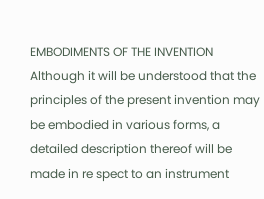EMBODIMENTS OF THE INVENTION Although it will be understood that the principles of the present invention may be embodied in various forms, a detailed description thereof will be made in re spect to an instrument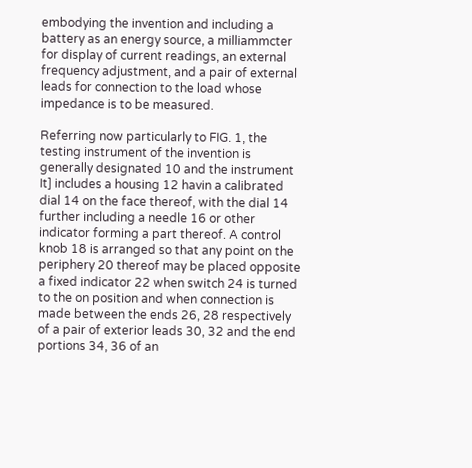embodying the invention and including a battery as an energy source, a milliammcter for display of current readings, an external frequency adjustment, and a pair of external leads for connection to the load whose impedance is to be measured.

Referring now particularly to FIG. 1, the testing instrument of the invention is generally designated 10 and the instrument It] includes a housing 12 havin a calibrated dial 14 on the face thereof, with the dial 14 further including a needle 16 or other indicator forming a part thereof. A control knob 18 is arranged so that any point on the periphery 20 thereof may be placed opposite a fixed indicator 22 when switch 24 is turned to the on position and when connection is made between the ends 26, 28 respectively of a pair of exterior leads 30, 32 and the end portions 34, 36 of an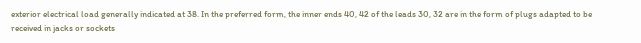exterior electrical load generally indicated at 38. In the preferred form, the inner ends 40, 42 of the leads 30, 32 are in the form of plugs adapted to be received in jacks or sockets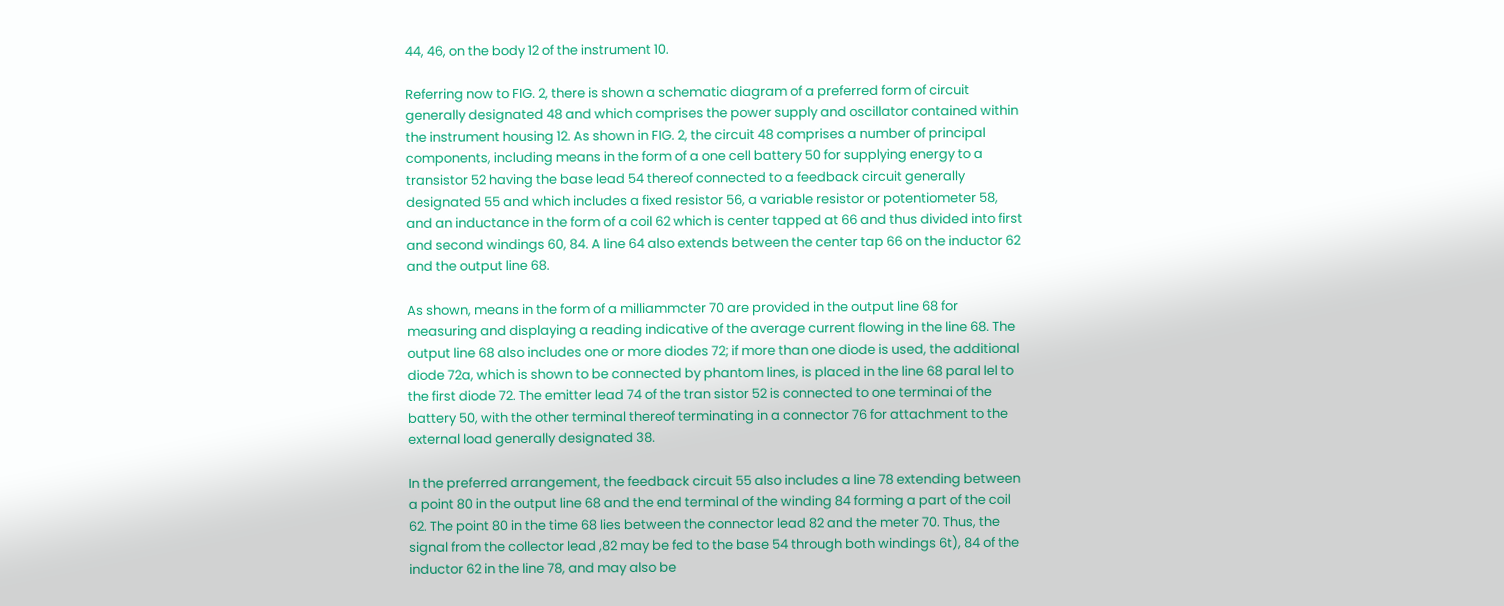44, 46, on the body 12 of the instrument 10.

Referring now to FIG. 2, there is shown a schematic diagram of a preferred form of circuit generally designated 48 and which comprises the power supply and oscillator contained within the instrument housing 12. As shown in FIG. 2, the circuit 48 comprises a number of principal components, including means in the form of a one cell battery 50 for supplying energy to a transistor 52 having the base lead 54 thereof connected to a feedback circuit generally designated 55 and which includes a fixed resistor 56, a variable resistor or potentiometer 58, and an inductance in the form of a coil 62 which is center tapped at 66 and thus divided into first and second windings 60, 84. A line 64 also extends between the center tap 66 on the inductor 62 and the output line 68.

As shown, means in the form of a milliammcter 70 are provided in the output line 68 for measuring and displaying a reading indicative of the average current flowing in the line 68. The output line 68 also includes one or more diodes 72; if more than one diode is used, the additional diode 72a, which is shown to be connected by phantom lines, is placed in the line 68 paral lel to the first diode 72. The emitter lead 74 of the tran sistor 52 is connected to one terminai of the battery 50, with the other terminal thereof terminating in a connector 76 for attachment to the external load generally designated 38.

In the preferred arrangement, the feedback circuit 55 also includes a line 78 extending between a point 80 in the output line 68 and the end terminal of the winding 84 forming a part of the coil 62. The point 80 in the time 68 lies between the connector lead 82 and the meter 70. Thus, the signal from the collector lead ,82 may be fed to the base 54 through both windings 6t), 84 of the inductor 62 in the line 78, and may also be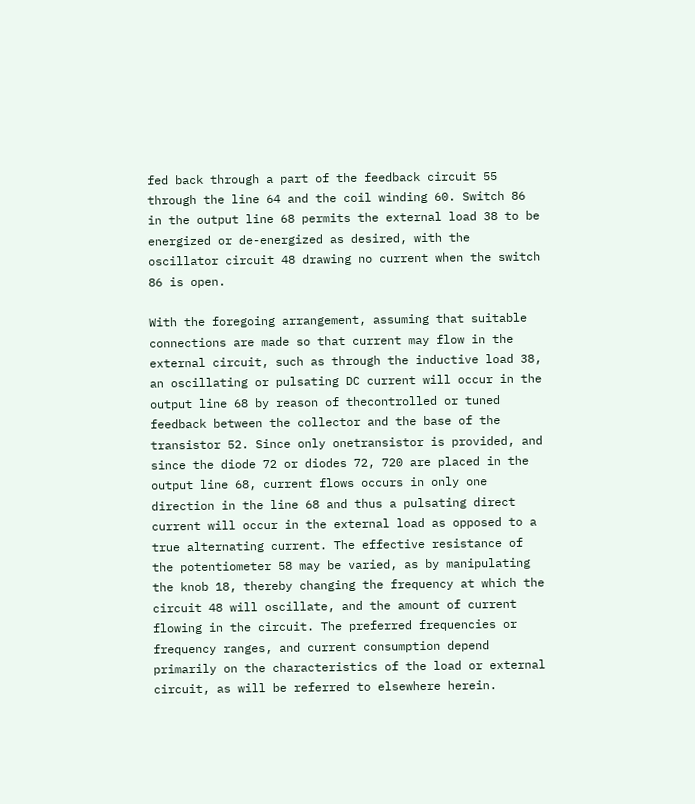fed back through a part of the feedback circuit 55 through the line 64 and the coil winding 60. Switch 86 in the output line 68 permits the external load 38 to be energized or de-energized as desired, with the oscillator circuit 48 drawing no current when the switch 86 is open.

With the foregoing arrangement, assuming that suitable connections are made so that current may flow in the external circuit, such as through the inductive load 38, an oscillating or pulsating DC current will occur in the output line 68 by reason of thecontrolled or tuned feedback between the collector and the base of the transistor 52. Since only onetransistor is provided, and since the diode 72 or diodes 72, 720 are placed in the output line 68, current flows occurs in only one direction in the line 68 and thus a pulsating direct current will occur in the external load as opposed to a true alternating current. The effective resistance of the potentiometer 58 may be varied, as by manipulating the knob 18, thereby changing the frequency at which the circuit 48 will oscillate, and the amount of current flowing in the circuit. The preferred frequencies or frequency ranges, and current consumption depend primarily on the characteristics of the load or external circuit, as will be referred to elsewhere herein.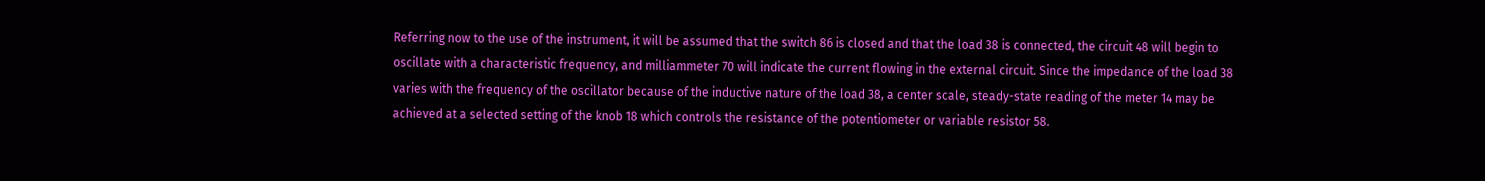Referring now to the use of the instrument, it will be assumed that the switch 86 is closed and that the load 38 is connected, the circuit 48 will begin to oscillate with a characteristic frequency, and milliammeter 70 will indicate the current flowing in the external circuit. Since the impedance of the load 38 varies with the frequency of the oscillator because of the inductive nature of the load 38, a center scale, steady-state reading of the meter 14 may be achieved at a selected setting of the knob 18 which controls the resistance of the potentiometer or variable resistor 58.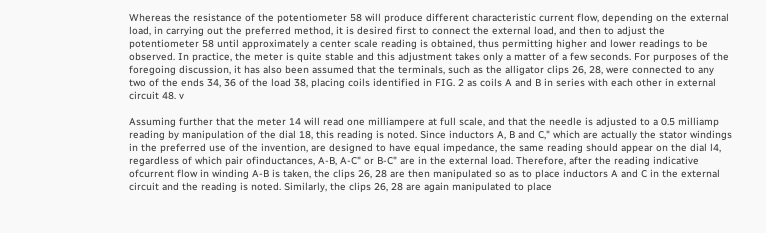Whereas the resistance of the potentiometer 58 will produce different characteristic current flow, depending on the external load, in carrying out the preferred method, it is desired first to connect the external load, and then to adjust the potentiometer 58 until approximately a center scale reading is obtained, thus permitting higher and lower readings to be observed. In practice, the meter is quite stable and this adjustment takes only a matter of a few seconds. For purposes of the foregoing discussion, it has also been assumed that the terminals, such as the alligator clips 26, 28, were connected to any two of the ends 34, 36 of the load 38, placing coils identified in FIG. 2 as coils A and B in series with each other in external circuit 48. v

Assuming further that the meter 14 will read one milliampere at full scale, and that the needle is adjusted to a 0.5 milliamp reading by manipulation of the dial 18, this reading is noted. Since inductors A, B and C," which are actually the stator windings in the preferred use of the invention, are designed to have equal impedance, the same reading should appear on the dial l4, regardless of which pair ofinductances, A-B, A-C" or B-C" are in the external load. Therefore, after the reading indicative ofcurrent flow in winding A-B is taken, the clips 26, 28 are then manipulated so as to place inductors A and C in the external circuit and the reading is noted. Similarly, the clips 26, 28 are again manipulated to place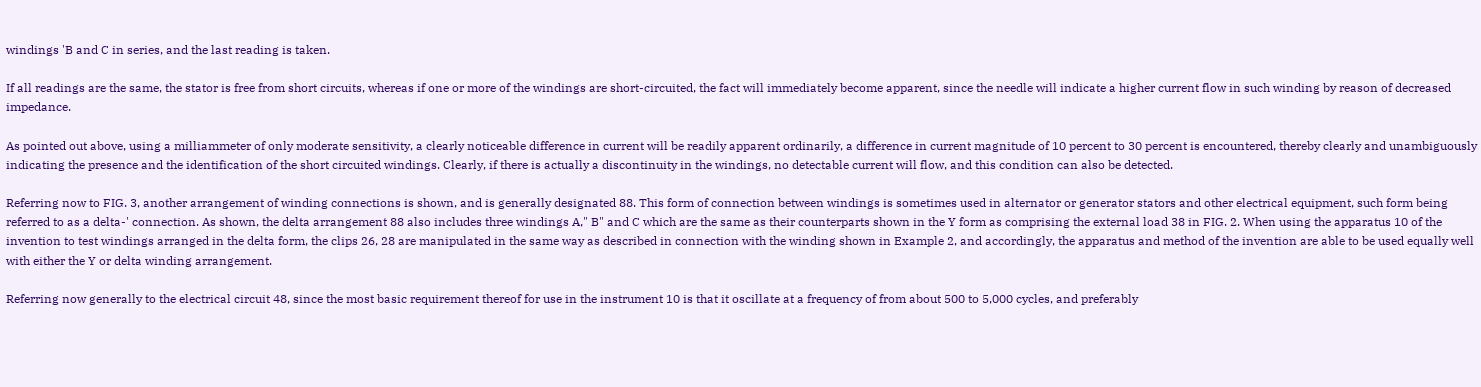windings 'B and C in series, and the last reading is taken.

If all readings are the same, the stator is free from short circuits, whereas if one or more of the windings are short-circuited, the fact will immediately become apparent, since the needle will indicate a higher current flow in such winding by reason of decreased impedance.

As pointed out above, using a milliammeter of only moderate sensitivity, a clearly noticeable difference in current will be readily apparent ordinarily, a difference in current magnitude of 10 percent to 30 percent is encountered, thereby clearly and unambiguously indicating the presence and the identification of the short circuited windings. Clearly, if there is actually a discontinuity in the windings, no detectable current will flow, and this condition can also be detected.

Referring now to FIG. 3, another arrangement of winding connections is shown, and is generally designated 88. This form of connection between windings is sometimes used in alternator or generator stators and other electrical equipment, such form being referred to as a delta-' connection. As shown, the delta arrangement 88 also includes three windings A," B" and C which are the same as their counterparts shown in the Y form as comprising the external load 38 in FIG. 2. When using the apparatus 10 of the invention to test windings arranged in the delta form, the clips 26, 28 are manipulated in the same way as described in connection with the winding shown in Example 2, and accordingly, the apparatus and method of the invention are able to be used equally well with either the Y or delta winding arrangement.

Referring now generally to the electrical circuit 48, since the most basic requirement thereof for use in the instrument 10 is that it oscillate at a frequency of from about 500 to 5,000 cycles, and preferably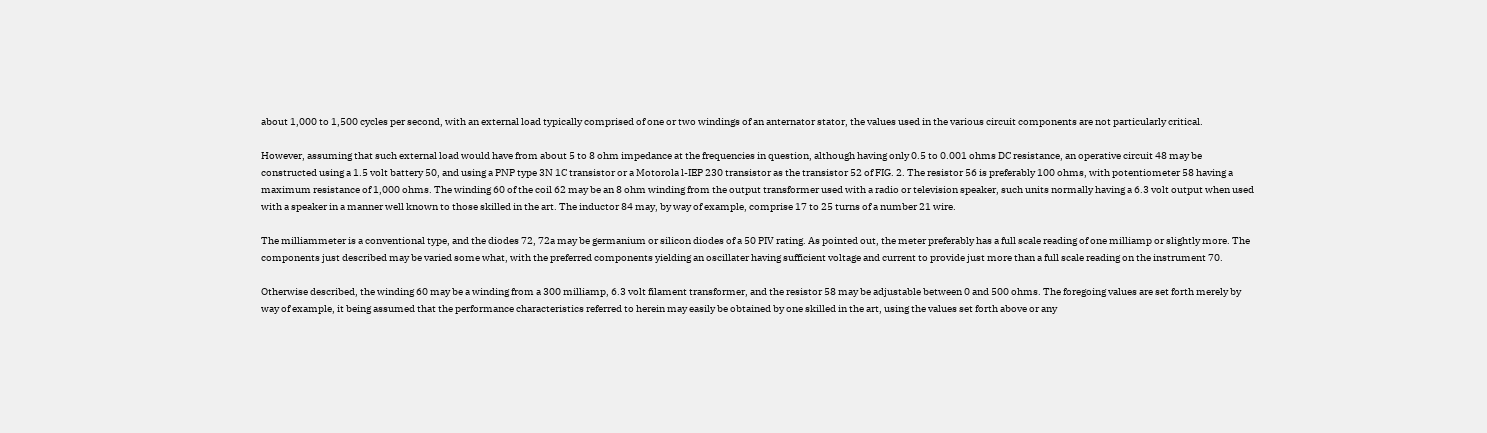about 1,000 to 1,500 cycles per second, with an external load typically comprised of one or two windings of an anternator stator, the values used in the various circuit components are not particularly critical.

However, assuming that such external load would have from about 5 to 8 ohm impedance at the frequencies in question, although having only 0.5 to 0.001 ohms DC resistance, an operative circuit 48 may be constructed using a 1.5 volt battery 50, and using a PNP type 3N 1C transistor or a Motorola l-IEP 230 transistor as the transistor 52 of FIG. 2. The resistor 56 is preferably 100 ohms, with potentiometer 58 having a maximum resistance of 1,000 ohms. The winding 60 of the coil 62 may be an 8 ohm winding from the output transformer used with a radio or television speaker, such units normally having a 6.3 volt output when used with a speaker in a manner well known to those skilled in the art. The inductor 84 may, by way of example, comprise 17 to 25 turns of a number 21 wire.

The milliammeter is a conventional type, and the diodes 72, 72a may be germanium or silicon diodes of a 50 PIV rating. As pointed out, the meter preferably has a full scale reading of one milliamp or slightly more. The components just described may be varied some what, with the preferred components yielding an oscillater having sufficient voltage and current to provide just more than a full scale reading on the instrument 70.

Otherwise described, the winding 60 may be a winding from a 300 milliamp, 6.3 volt filament transformer, and the resistor 58 may be adjustable between 0 and 500 ohms. The foregoing values are set forth merely by way of example, it being assumed that the performance characteristics referred to herein may easily be obtained by one skilled in the art, using the values set forth above or any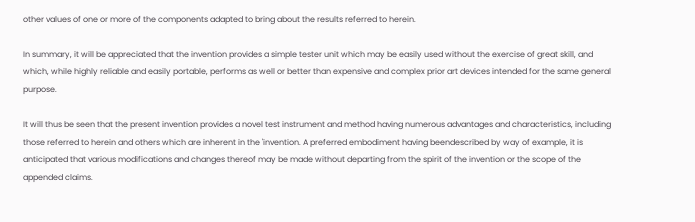other values of one or more of the components adapted to bring about the results referred to herein.

In summary, it will be appreciated that the invention provides a simple tester unit which may be easily used without the exercise of great skill, and which, while highly reliable and easily portable, performs as well or better than expensive and complex prior art devices intended for the same general purpose.

It will thus be seen that the present invention provides a novel test instrument and method having numerous advantages and characteristics, including those referred to herein and others which are inherent in the 'invention. A preferred embodiment having beendescribed by way of example, it is anticipated that various modifications and changes thereof may be made without departing from the spirit of the invention or the scope of the appended claims.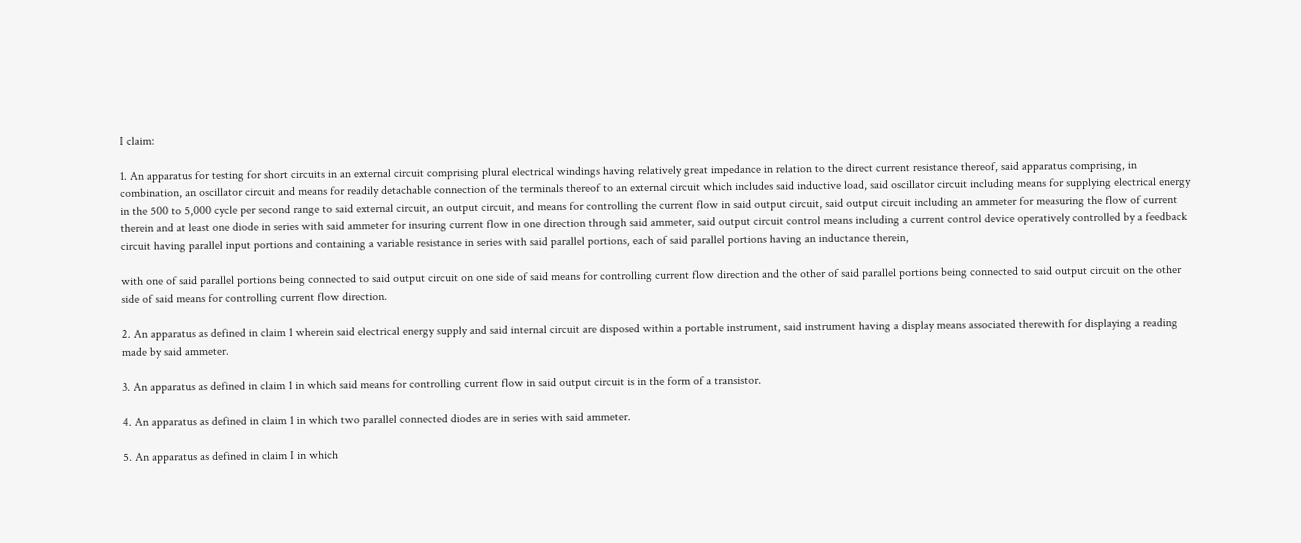I claim:

1. An apparatus for testing for short circuits in an external circuit comprising plural electrical windings having relatively great impedance in relation to the direct current resistance thereof, said apparatus comprising, in combination, an oscillator circuit and means for readily detachable connection of the terminals thereof to an external circuit which includes said inductive load, said oscillator circuit including means for supplying electrical energy in the 500 to 5,000 cycle per second range to said external circuit, an output circuit, and means for controlling the current flow in said output circuit, said output circuit including an ammeter for measuring the flow of current therein and at least one diode in series with said ammeter for insuring current flow in one direction through said ammeter, said output circuit control means including a current control device operatively controlled by a feedback circuit having parallel input portions and containing a variable resistance in series with said parallel portions, each of said parallel portions having an inductance therein,

with one of said parallel portions being connected to said output circuit on one side of said means for controlling current flow direction and the other of said parallel portions being connected to said output circuit on the other side of said means for controlling current flow direction.

2. An apparatus as defined in claim 1 wherein said electrical energy supply and said internal circuit are disposed within a portable instrument, said instrument having a display means associated therewith for displaying a reading made by said ammeter.

3. An apparatus as defined in claim 1 in which said means for controlling current flow in said output circuit is in the form of a transistor.

4. An apparatus as defined in claim 1 in which two parallel connected diodes are in series with said ammeter.

5. An apparatus as defined in claim I in which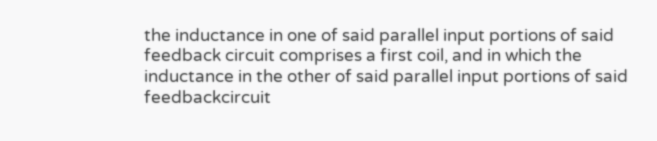the inductance in one of said parallel input portions of said feedback circuit comprises a first coil, and in which the inductance in the other of said parallel input portions of said feedbackcircuit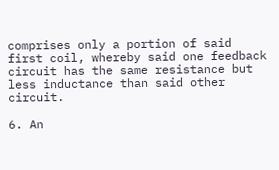comprises only a portion of said first coil, whereby said one feedback circuit has the same resistance but less inductance than said other circuit.

6. An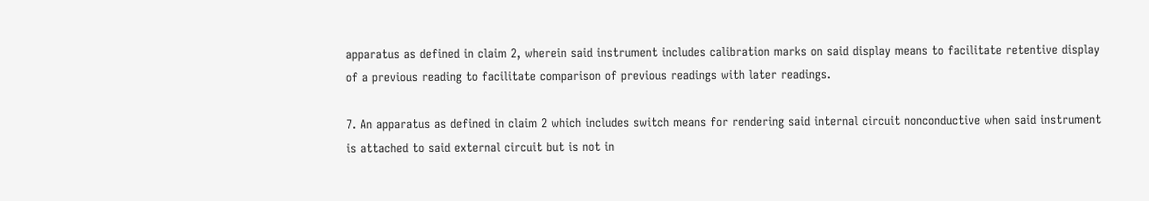apparatus as defined in claim 2, wherein said instrument includes calibration marks on said display means to facilitate retentive display of a previous reading to facilitate comparison of previous readings with later readings.

7. An apparatus as defined in claim 2 which includes switch means for rendering said internal circuit nonconductive when said instrument is attached to said external circuit but is not in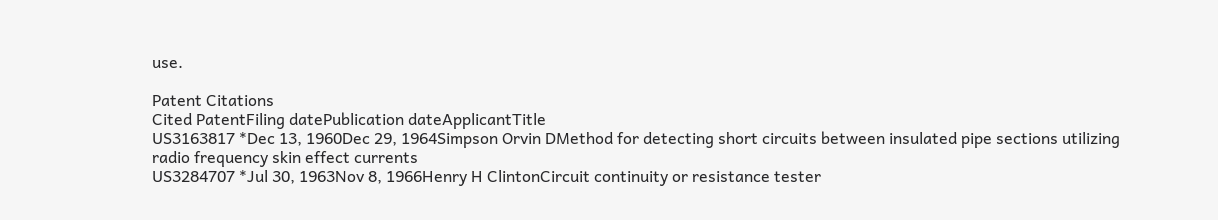use.

Patent Citations
Cited PatentFiling datePublication dateApplicantTitle
US3163817 *Dec 13, 1960Dec 29, 1964Simpson Orvin DMethod for detecting short circuits between insulated pipe sections utilizing radio frequency skin effect currents
US3284707 *Jul 30, 1963Nov 8, 1966Henry H ClintonCircuit continuity or resistance tester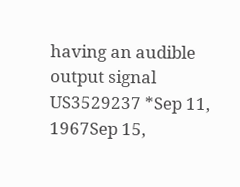having an audible output signal
US3529237 *Sep 11, 1967Sep 15,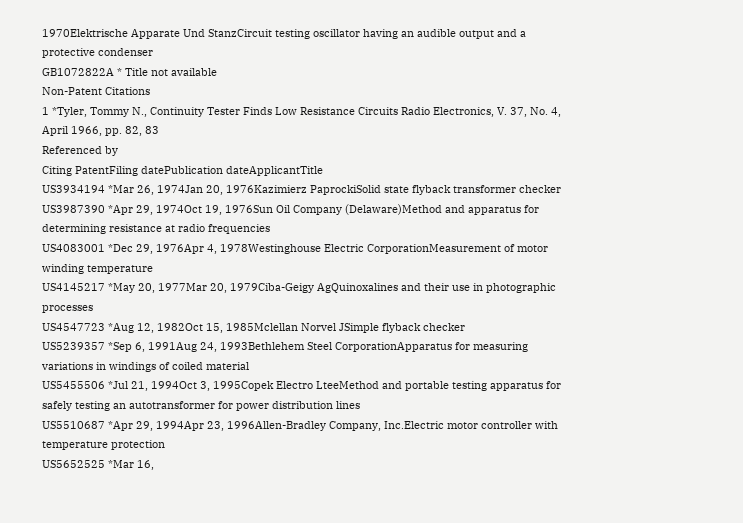1970Elektrische Apparate Und StanzCircuit testing oscillator having an audible output and a protective condenser
GB1072822A * Title not available
Non-Patent Citations
1 *Tyler, Tommy N., Continuity Tester Finds Low Resistance Circuits Radio Electronics, V. 37, No. 4, April 1966, pp. 82, 83
Referenced by
Citing PatentFiling datePublication dateApplicantTitle
US3934194 *Mar 26, 1974Jan 20, 1976Kazimierz PaprockiSolid state flyback transformer checker
US3987390 *Apr 29, 1974Oct 19, 1976Sun Oil Company (Delaware)Method and apparatus for determining resistance at radio frequencies
US4083001 *Dec 29, 1976Apr 4, 1978Westinghouse Electric CorporationMeasurement of motor winding temperature
US4145217 *May 20, 1977Mar 20, 1979Ciba-Geigy AgQuinoxalines and their use in photographic processes
US4547723 *Aug 12, 1982Oct 15, 1985Mclellan Norvel JSimple flyback checker
US5239357 *Sep 6, 1991Aug 24, 1993Bethlehem Steel CorporationApparatus for measuring variations in windings of coiled material
US5455506 *Jul 21, 1994Oct 3, 1995Copek Electro LteeMethod and portable testing apparatus for safely testing an autotransformer for power distribution lines
US5510687 *Apr 29, 1994Apr 23, 1996Allen-Bradley Company, Inc.Electric motor controller with temperature protection
US5652525 *Mar 16,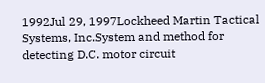1992Jul 29, 1997Lockheed Martin Tactical Systems, Inc.System and method for detecting D.C. motor circuit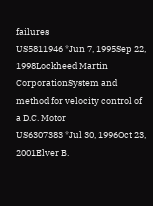failures
US5811946 *Jun 7, 1995Sep 22, 1998Lockheed Martin CorporationSystem and method for velocity control of a D.C. Motor
US6307383 *Jul 30, 1996Oct 23, 2001Elver B.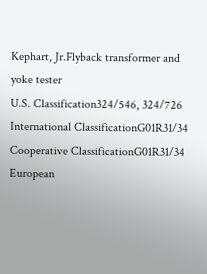Kephart, Jr.Flyback transformer and yoke tester
U.S. Classification324/546, 324/726
International ClassificationG01R31/34
Cooperative ClassificationG01R31/34
European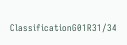ClassificationG01R31/34